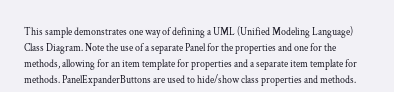This sample demonstrates one way of defining a UML (Unified Modeling Language) Class Diagram. Note the use of a separate Panel for the properties and one for the methods, allowing for an item template for properties and a separate item template for methods. PanelExpanderButtons are used to hide/show class properties and methods.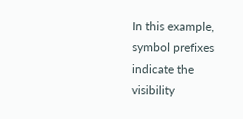In this example, symbol prefixes indicate the visibility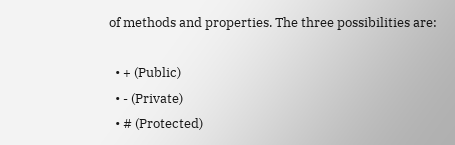of methods and properties. The three possibilities are:

  • + (Public)
  • - (Private)
  • # (Protected)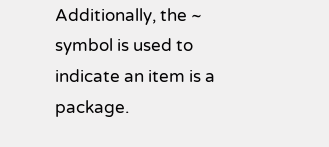Additionally, the ~ symbol is used to indicate an item is a package.